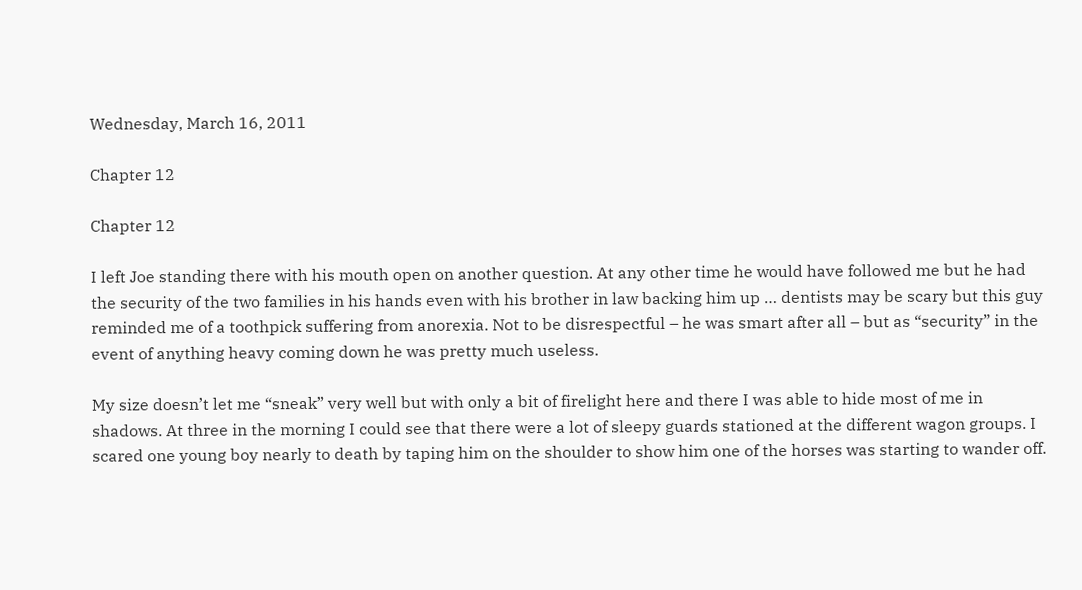Wednesday, March 16, 2011

Chapter 12

Chapter 12

I left Joe standing there with his mouth open on another question. At any other time he would have followed me but he had the security of the two families in his hands even with his brother in law backing him up … dentists may be scary but this guy reminded me of a toothpick suffering from anorexia. Not to be disrespectful – he was smart after all – but as “security” in the event of anything heavy coming down he was pretty much useless.

My size doesn’t let me “sneak” very well but with only a bit of firelight here and there I was able to hide most of me in shadows. At three in the morning I could see that there were a lot of sleepy guards stationed at the different wagon groups. I scared one young boy nearly to death by taping him on the shoulder to show him one of the horses was starting to wander off.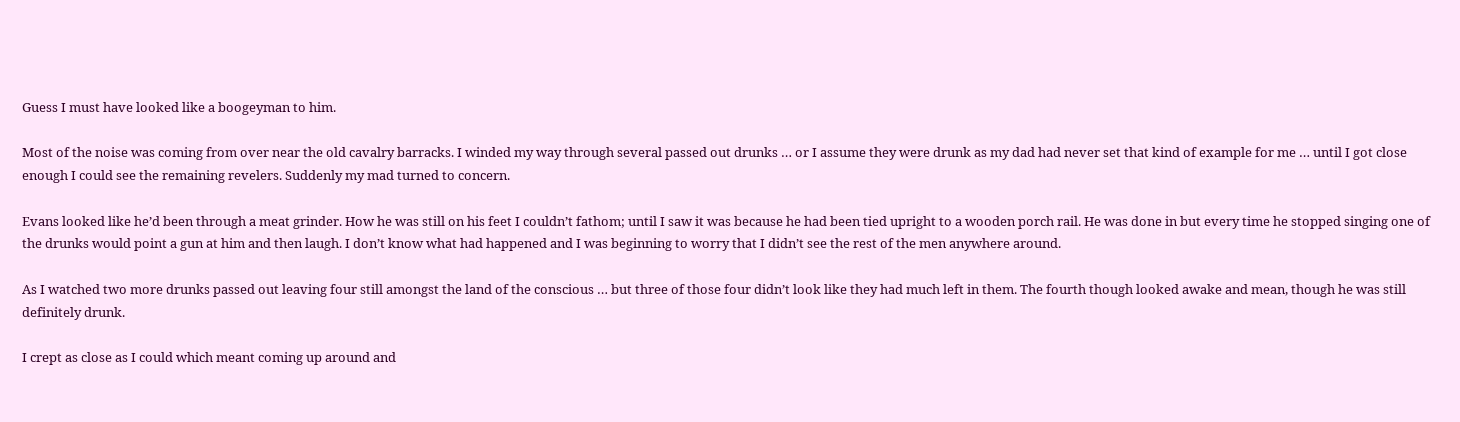Guess I must have looked like a boogeyman to him.

Most of the noise was coming from over near the old cavalry barracks. I winded my way through several passed out drunks … or I assume they were drunk as my dad had never set that kind of example for me … until I got close enough I could see the remaining revelers. Suddenly my mad turned to concern.

Evans looked like he’d been through a meat grinder. How he was still on his feet I couldn’t fathom; until I saw it was because he had been tied upright to a wooden porch rail. He was done in but every time he stopped singing one of the drunks would point a gun at him and then laugh. I don’t know what had happened and I was beginning to worry that I didn’t see the rest of the men anywhere around.

As I watched two more drunks passed out leaving four still amongst the land of the conscious … but three of those four didn’t look like they had much left in them. The fourth though looked awake and mean, though he was still definitely drunk.

I crept as close as I could which meant coming up around and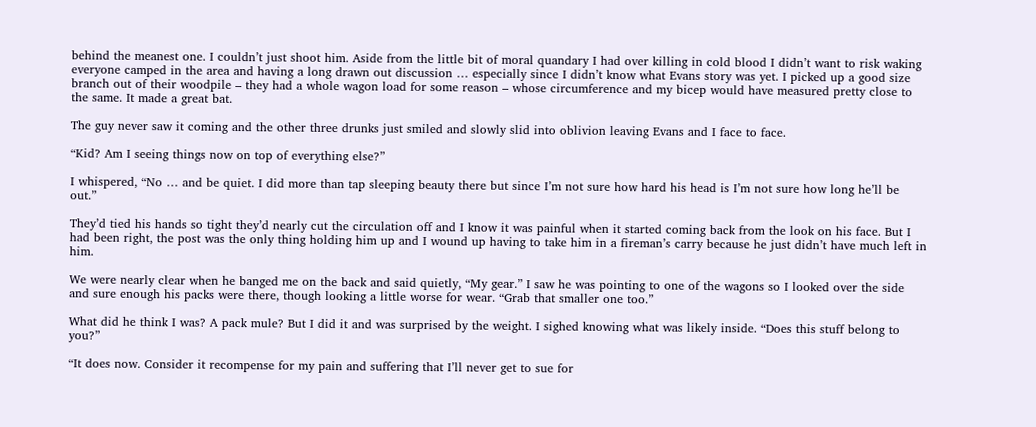behind the meanest one. I couldn’t just shoot him. Aside from the little bit of moral quandary I had over killing in cold blood I didn’t want to risk waking everyone camped in the area and having a long drawn out discussion … especially since I didn’t know what Evans story was yet. I picked up a good size branch out of their woodpile – they had a whole wagon load for some reason – whose circumference and my bicep would have measured pretty close to the same. It made a great bat.

The guy never saw it coming and the other three drunks just smiled and slowly slid into oblivion leaving Evans and I face to face.

“Kid? Am I seeing things now on top of everything else?”

I whispered, “No … and be quiet. I did more than tap sleeping beauty there but since I’m not sure how hard his head is I’m not sure how long he’ll be out.”

They’d tied his hands so tight they’d nearly cut the circulation off and I know it was painful when it started coming back from the look on his face. But I had been right, the post was the only thing holding him up and I wound up having to take him in a fireman’s carry because he just didn’t have much left in him.

We were nearly clear when he banged me on the back and said quietly, “My gear.” I saw he was pointing to one of the wagons so I looked over the side and sure enough his packs were there, though looking a little worse for wear. “Grab that smaller one too.”

What did he think I was? A pack mule? But I did it and was surprised by the weight. I sighed knowing what was likely inside. “Does this stuff belong to you?”

“It does now. Consider it recompense for my pain and suffering that I’ll never get to sue for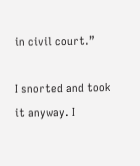in civil court.”

I snorted and took it anyway. I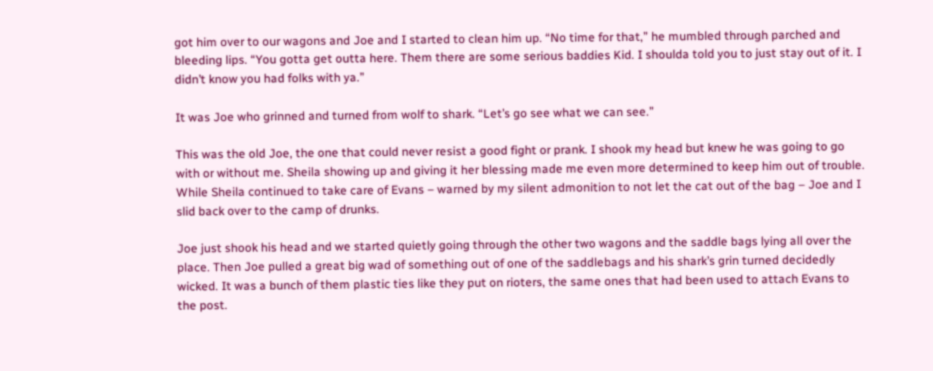got him over to our wagons and Joe and I started to clean him up. “No time for that,” he mumbled through parched and bleeding lips. “You gotta get outta here. Them there are some serious baddies Kid. I shoulda told you to just stay out of it. I didn’t know you had folks with ya.”

It was Joe who grinned and turned from wolf to shark. “Let’s go see what we can see.”

This was the old Joe, the one that could never resist a good fight or prank. I shook my head but knew he was going to go with or without me. Sheila showing up and giving it her blessing made me even more determined to keep him out of trouble. While Sheila continued to take care of Evans – warned by my silent admonition to not let the cat out of the bag – Joe and I slid back over to the camp of drunks.

Joe just shook his head and we started quietly going through the other two wagons and the saddle bags lying all over the place. Then Joe pulled a great big wad of something out of one of the saddlebags and his shark’s grin turned decidedly wicked. It was a bunch of them plastic ties like they put on rioters, the same ones that had been used to attach Evans to the post.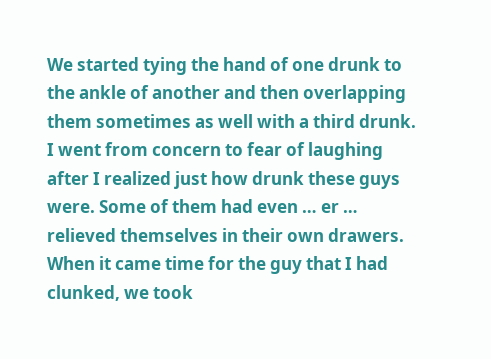We started tying the hand of one drunk to the ankle of another and then overlapping them sometimes as well with a third drunk. I went from concern to fear of laughing after I realized just how drunk these guys were. Some of them had even … er … relieved themselves in their own drawers. When it came time for the guy that I had clunked, we took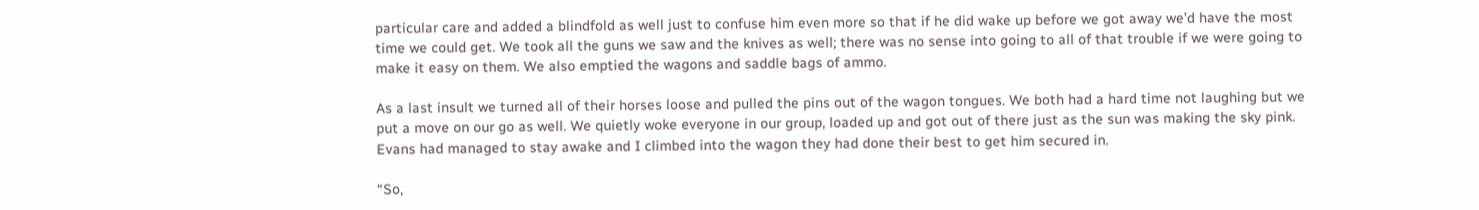particular care and added a blindfold as well just to confuse him even more so that if he did wake up before we got away we’d have the most time we could get. We took all the guns we saw and the knives as well; there was no sense into going to all of that trouble if we were going to make it easy on them. We also emptied the wagons and saddle bags of ammo.

As a last insult we turned all of their horses loose and pulled the pins out of the wagon tongues. We both had a hard time not laughing but we put a move on our go as well. We quietly woke everyone in our group, loaded up and got out of there just as the sun was making the sky pink. Evans had managed to stay awake and I climbed into the wagon they had done their best to get him secured in.

“So,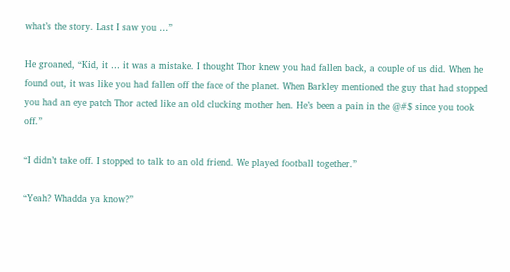what’s the story. Last I saw you …”

He groaned, “Kid, it … it was a mistake. I thought Thor knew you had fallen back, a couple of us did. When he found out, it was like you had fallen off the face of the planet. When Barkley mentioned the guy that had stopped you had an eye patch Thor acted like an old clucking mother hen. He’s been a pain in the @#$ since you took off.”

“I didn’t take off. I stopped to talk to an old friend. We played football together.”

“Yeah? Whadda ya know?”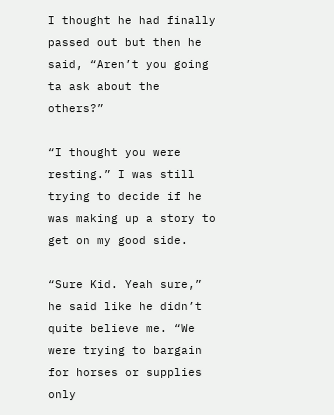I thought he had finally passed out but then he said, “Aren’t you going ta ask about the others?”

“I thought you were resting.” I was still trying to decide if he was making up a story to get on my good side.

“Sure Kid. Yeah sure,” he said like he didn’t quite believe me. “We were trying to bargain for horses or supplies only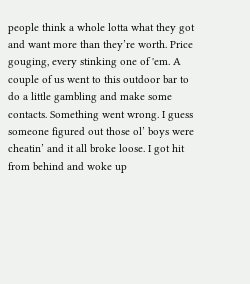people think a whole lotta what they got and want more than they’re worth. Price gouging, every stinking one of 'em. A couple of us went to this outdoor bar to do a little gambling and make some contacts. Something went wrong. I guess someone figured out those ol’ boys were cheatin’ and it all broke loose. I got hit from behind and woke up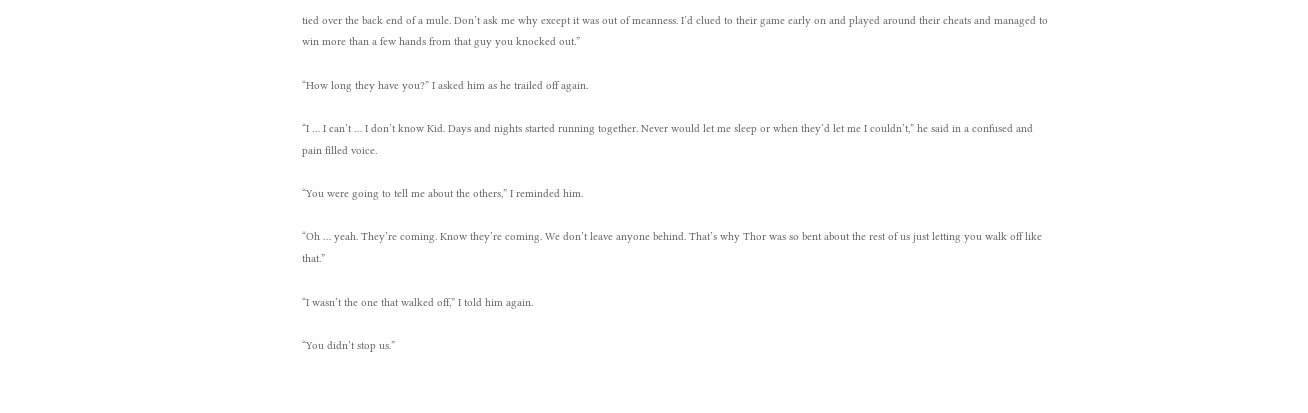tied over the back end of a mule. Don’t ask me why except it was out of meanness. I’d clued to their game early on and played around their cheats and managed to win more than a few hands from that guy you knocked out.”

“How long they have you?” I asked him as he trailed off again.

“I … I can’t … I don’t know Kid. Days and nights started running together. Never would let me sleep or when they’d let me I couldn’t,” he said in a confused and pain filled voice.

“You were going to tell me about the others,” I reminded him.

“Oh … yeah. They’re coming. Know they’re coming. We don’t leave anyone behind. That’s why Thor was so bent about the rest of us just letting you walk off like that.”

“I wasn’t the one that walked off,” I told him again.

“You didn’t stop us.”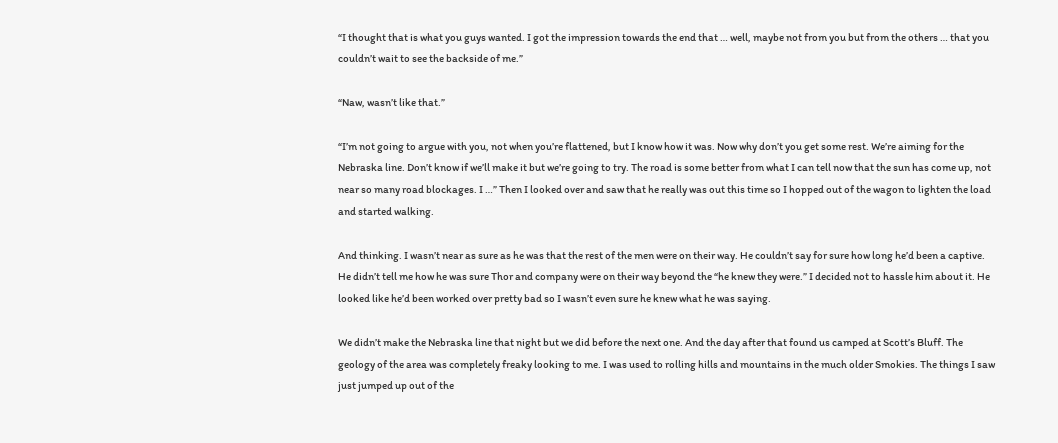“I thought that is what you guys wanted. I got the impression towards the end that … well, maybe not from you but from the others … that you couldn’t wait to see the backside of me.”

“Naw, wasn’t like that.”

“I’m not going to argue with you, not when you’re flattened, but I know how it was. Now why don’t you get some rest. We’re aiming for the Nebraska line. Don’t know if we’ll make it but we’re going to try. The road is some better from what I can tell now that the sun has come up, not near so many road blockages. I …” Then I looked over and saw that he really was out this time so I hopped out of the wagon to lighten the load and started walking.

And thinking. I wasn’t near as sure as he was that the rest of the men were on their way. He couldn’t say for sure how long he’d been a captive. He didn’t tell me how he was sure Thor and company were on their way beyond the “he knew they were.” I decided not to hassle him about it. He looked like he’d been worked over pretty bad so I wasn’t even sure he knew what he was saying.

We didn’t make the Nebraska line that night but we did before the next one. And the day after that found us camped at Scott’s Bluff. The geology of the area was completely freaky looking to me. I was used to rolling hills and mountains in the much older Smokies. The things I saw just jumped up out of the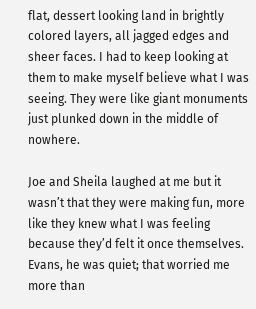flat, dessert looking land in brightly colored layers, all jagged edges and sheer faces. I had to keep looking at them to make myself believe what I was seeing. They were like giant monuments just plunked down in the middle of nowhere.

Joe and Sheila laughed at me but it wasn’t that they were making fun, more like they knew what I was feeling because they’d felt it once themselves. Evans, he was quiet; that worried me more than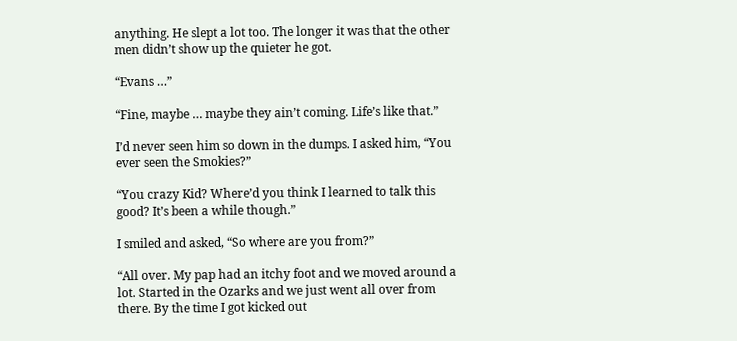anything. He slept a lot too. The longer it was that the other men didn’t show up the quieter he got.

“Evans …”

“Fine, maybe … maybe they ain’t coming. Life’s like that.”

I’d never seen him so down in the dumps. I asked him, “You ever seen the Smokies?”

“You crazy Kid? Where’d you think I learned to talk this good? It’s been a while though.”

I smiled and asked, “So where are you from?”

“All over. My pap had an itchy foot and we moved around a lot. Started in the Ozarks and we just went all over from there. By the time I got kicked out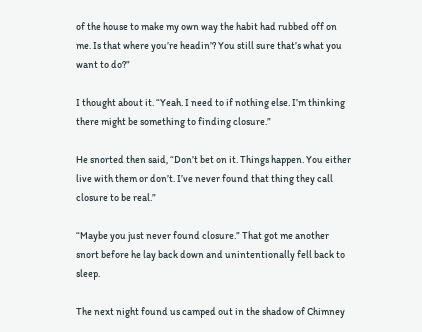of the house to make my own way the habit had rubbed off on me. Is that where you’re headin’? You still sure that’s what you want to do?”

I thought about it. “Yeah. I need to if nothing else. I’m thinking there might be something to finding closure.”

He snorted then said, “Don’t bet on it. Things happen. You either live with them or don’t. I’ve never found that thing they call closure to be real.”

“Maybe you just never found closure.” That got me another snort before he lay back down and unintentionally fell back to sleep.

The next night found us camped out in the shadow of Chimney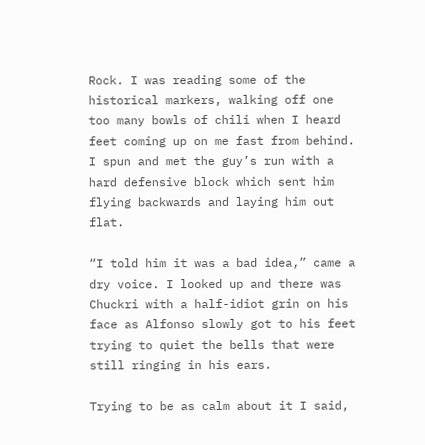Rock. I was reading some of the historical markers, walking off one too many bowls of chili when I heard feet coming up on me fast from behind. I spun and met the guy’s run with a hard defensive block which sent him flying backwards and laying him out flat.

“I told him it was a bad idea,” came a dry voice. I looked up and there was Chuckri with a half-idiot grin on his face as Alfonso slowly got to his feet trying to quiet the bells that were still ringing in his ears.

Trying to be as calm about it I said,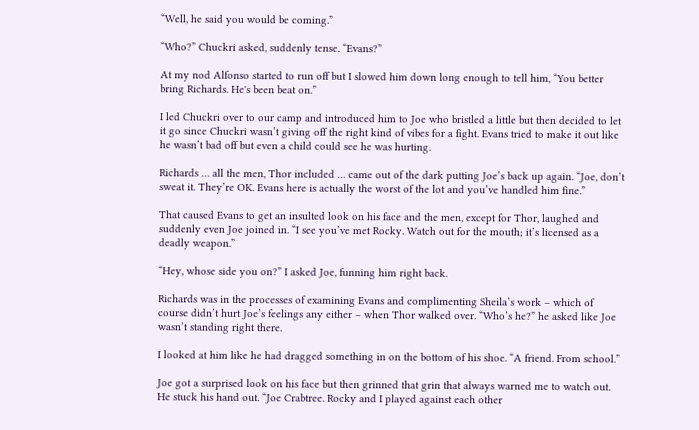“Well, he said you would be coming.”

“Who?” Chuckri asked, suddenly tense. “Evans?”

At my nod Alfonso started to run off but I slowed him down long enough to tell him, “You better bring Richards. He's been beat on.”

I led Chuckri over to our camp and introduced him to Joe who bristled a little but then decided to let it go since Chuckri wasn’t giving off the right kind of vibes for a fight. Evans tried to make it out like he wasn’t bad off but even a child could see he was hurting.

Richards … all the men, Thor included … came out of the dark putting Joe’s back up again. “Joe, don’t sweat it. They’re OK. Evans here is actually the worst of the lot and you’ve handled him fine.”

That caused Evans to get an insulted look on his face and the men, except for Thor, laughed and suddenly even Joe joined in. “I see you’ve met Rocky. Watch out for the mouth; it’s licensed as a deadly weapon.”

“Hey, whose side you on?” I asked Joe, funning him right back.

Richards was in the processes of examining Evans and complimenting Sheila’s work – which of course didn’t hurt Joe’s feelings any either – when Thor walked over. “Who’s he?” he asked like Joe wasn’t standing right there.

I looked at him like he had dragged something in on the bottom of his shoe. “A friend. From school.”

Joe got a surprised look on his face but then grinned that grin that always warned me to watch out. He stuck his hand out. “Joe Crabtree. Rocky and I played against each other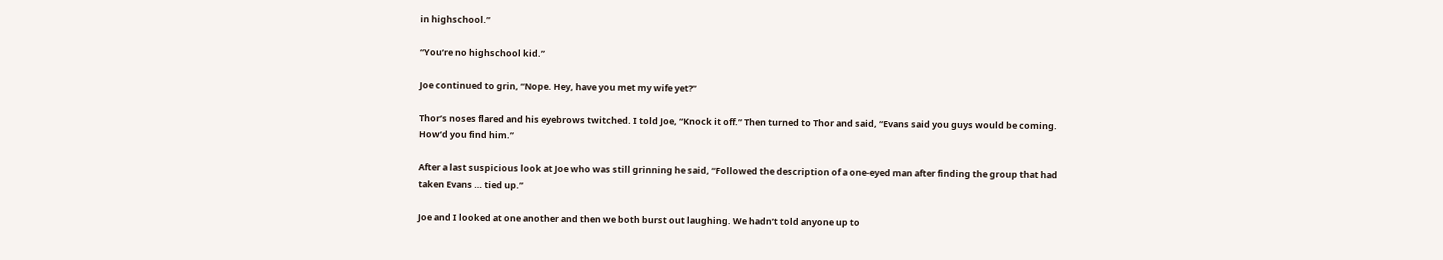in highschool.”

“You’re no highschool kid.”

Joe continued to grin, “Nope. Hey, have you met my wife yet?”

Thor’s noses flared and his eyebrows twitched. I told Joe, “Knock it off.” Then turned to Thor and said, “Evans said you guys would be coming. How’d you find him.”

After a last suspicious look at Joe who was still grinning he said, “Followed the description of a one-eyed man after finding the group that had taken Evans … tied up.”

Joe and I looked at one another and then we both burst out laughing. We hadn’t told anyone up to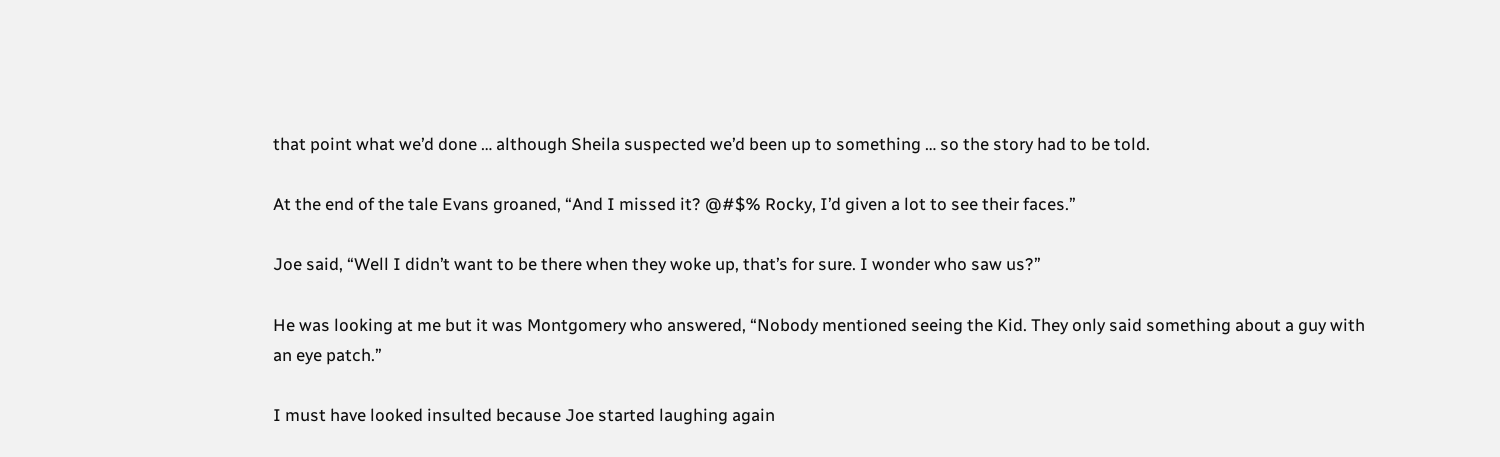that point what we’d done … although Sheila suspected we’d been up to something … so the story had to be told.

At the end of the tale Evans groaned, “And I missed it? @#$% Rocky, I’d given a lot to see their faces.”

Joe said, “Well I didn’t want to be there when they woke up, that’s for sure. I wonder who saw us?”

He was looking at me but it was Montgomery who answered, “Nobody mentioned seeing the Kid. They only said something about a guy with an eye patch.”

I must have looked insulted because Joe started laughing again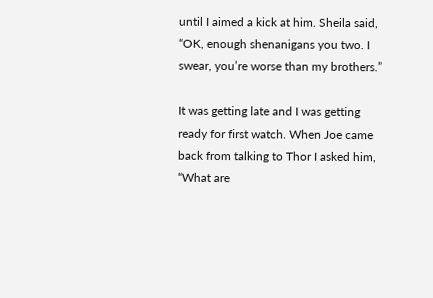until I aimed a kick at him. Sheila said, “OK, enough shenanigans you two. I swear, you’re worse than my brothers.”

It was getting late and I was getting ready for first watch. When Joe came back from talking to Thor I asked him, “What are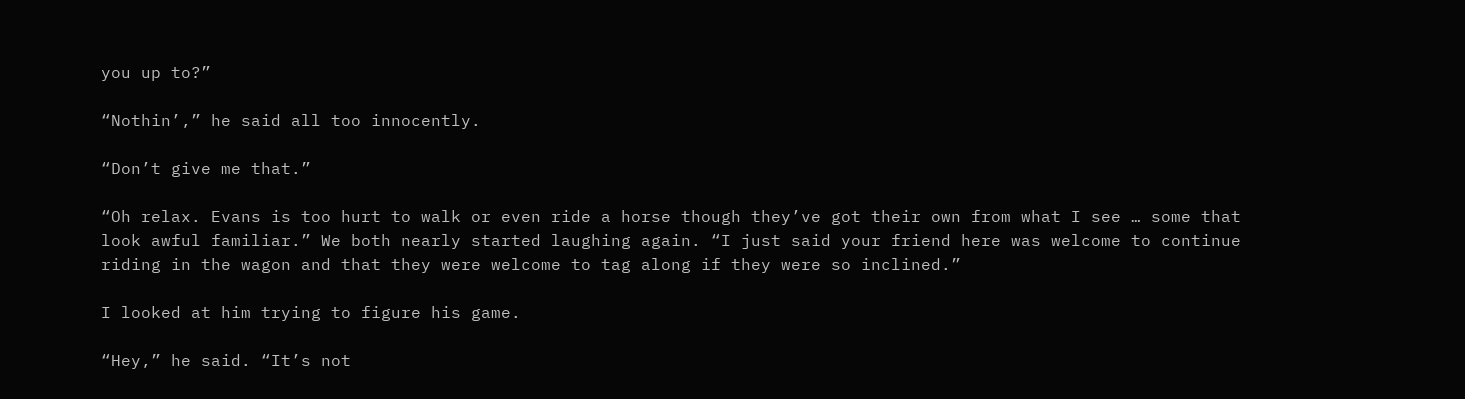you up to?”

“Nothin’,” he said all too innocently.

“Don’t give me that.”

“Oh relax. Evans is too hurt to walk or even ride a horse though they’ve got their own from what I see … some that look awful familiar.” We both nearly started laughing again. “I just said your friend here was welcome to continue riding in the wagon and that they were welcome to tag along if they were so inclined.”

I looked at him trying to figure his game.

“Hey,” he said. “It’s not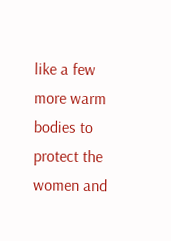like a few more warm bodies to protect the women and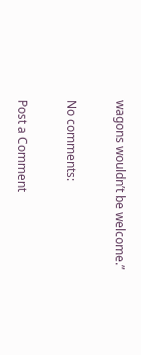wagons wouldn’t be welcome.”

No comments:

Post a Comment